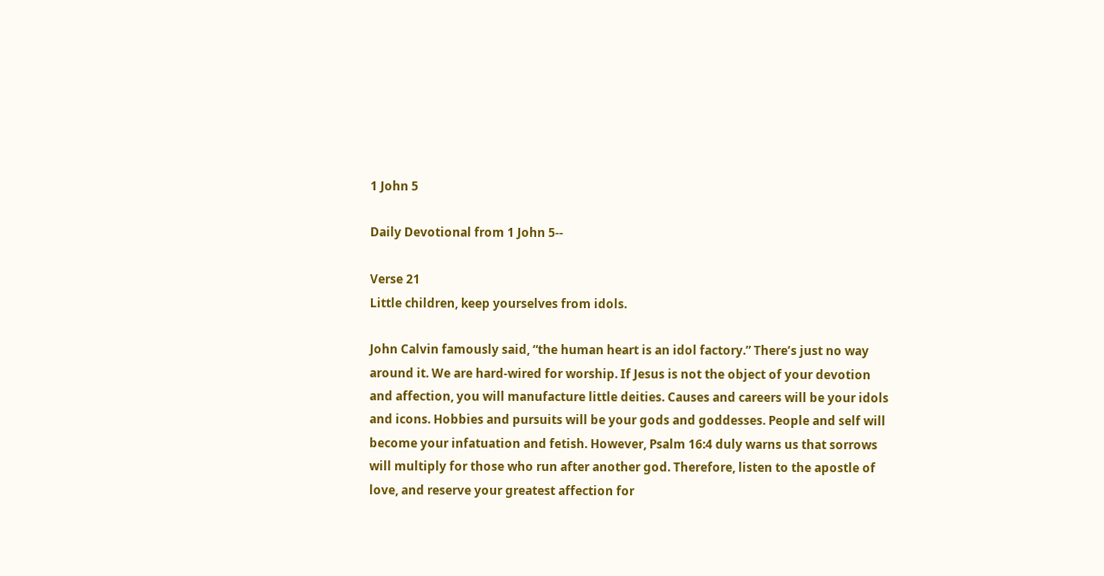1 John 5

Daily Devotional from 1 John 5--

Verse 21
Little children, keep yourselves from idols.

John Calvin famously said, “the human heart is an idol factory.” There’s just no way around it. We are hard-wired for worship. If Jesus is not the object of your devotion and affection, you will manufacture little deities. Causes and careers will be your idols and icons. Hobbies and pursuits will be your gods and goddesses. People and self will become your infatuation and fetish. However, Psalm 16:4 duly warns us that sorrows will multiply for those who run after another god. Therefore, listen to the apostle of love, and reserve your greatest affection for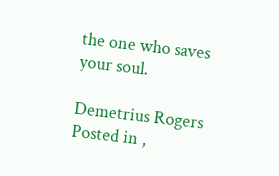the one who saves your soul.

Demetrius Rogers
Posted in ,